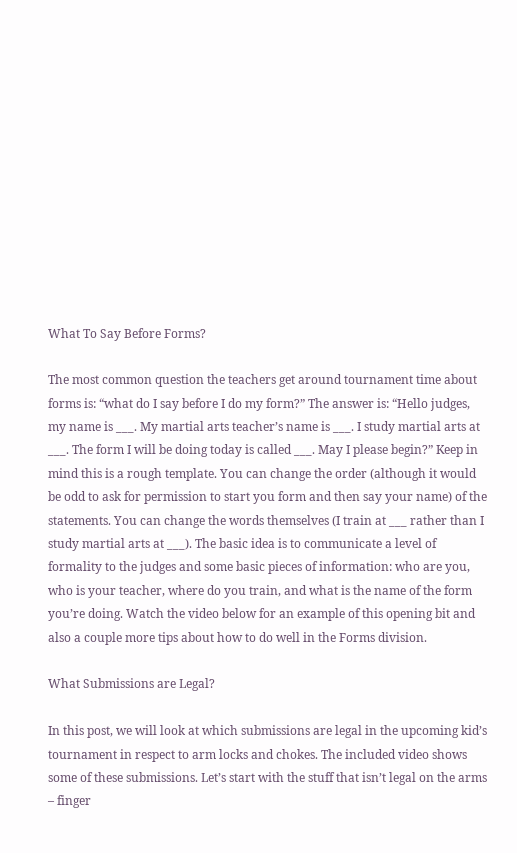What To Say Before Forms?

The most common question the teachers get around tournament time about forms is: “what do I say before I do my form?” The answer is: “Hello judges, my name is ___. My martial arts teacher’s name is ___. I study martial arts at ___. The form I will be doing today is called ___. May I please begin?” Keep in mind this is a rough template. You can change the order (although it would be odd to ask for permission to start you form and then say your name) of the statements. You can change the words themselves (I train at ___ rather than I study martial arts at ___). The basic idea is to communicate a level of formality to the judges and some basic pieces of information: who are you, who is your teacher, where do you train, and what is the name of the form you’re doing. Watch the video below for an example of this opening bit and also a couple more tips about how to do well in the Forms division.

What Submissions are Legal?

In this post, we will look at which submissions are legal in the upcoming kid’s tournament in respect to arm locks and chokes. The included video shows some of these submissions. Let’s start with the stuff that isn’t legal on the arms – finger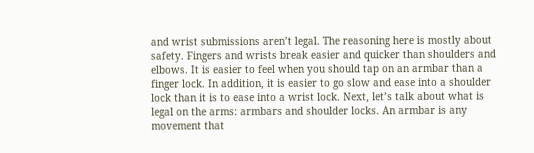and wrist submissions aren’t legal. The reasoning here is mostly about safety. Fingers and wrists break easier and quicker than shoulders and elbows. It is easier to feel when you should tap on an armbar than a finger lock. In addition, it is easier to go slow and ease into a shoulder lock than it is to ease into a wrist lock. Next, let’s talk about what is legal on the arms: armbars and shoulder locks. An armbar is any movement that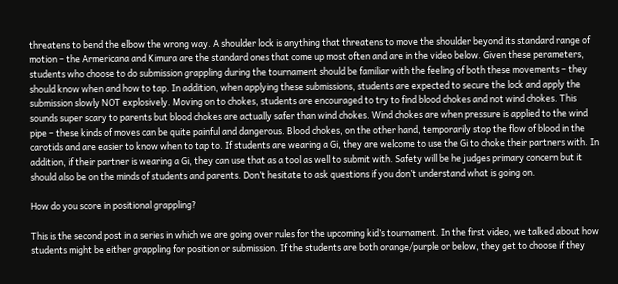threatens to bend the elbow the wrong way. A shoulder lock is anything that threatens to move the shoulder beyond its standard range of motion – the Armericana and Kimura are the standard ones that come up most often and are in the video below. Given these perameters, students who choose to do submission grappling during the tournament should be familiar with the feeling of both these movements – they should know when and how to tap. In addition, when applying these submissions, students are expected to secure the lock and apply the submission slowly NOT explosively. Moving on to chokes, students are encouraged to try to find blood chokes and not wind chokes. This sounds super scary to parents but blood chokes are actually safer than wind chokes. Wind chokes are when pressure is applied to the wind pipe – these kinds of moves can be quite painful and dangerous. Blood chokes, on the other hand, temporarily stop the flow of blood in the carotids and are easier to know when to tap to. If students are wearing a Gi, they are welcome to use the Gi to choke their partners with. In addition, if their partner is wearing a Gi, they can use that as a tool as well to submit with. Safety will be he judges primary concern but it should also be on the minds of students and parents. Don’t hesitate to ask questions if you don’t understand what is going on.

How do you score in positional grappling?

This is the second post in a series in which we are going over rules for the upcoming kid’s tournament. In the first video, we talked about how students might be either grappling for position or submission. If the students are both orange/purple or below, they get to choose if they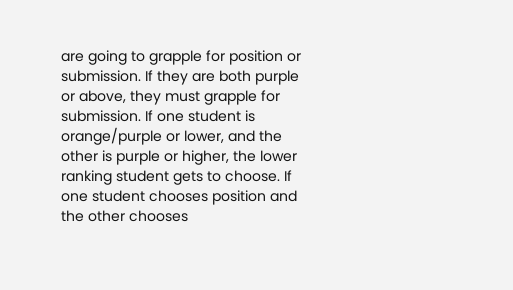are going to grapple for position or submission. If they are both purple or above, they must grapple for submission. If one student is orange/purple or lower, and the other is purple or higher, the lower ranking student gets to choose. If one student chooses position and the other chooses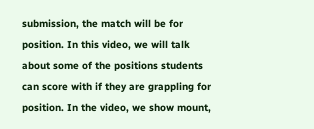submission, the match will be for position. In this video, we will talk about some of the positions students can score with if they are grappling for position. In the video, we show mount,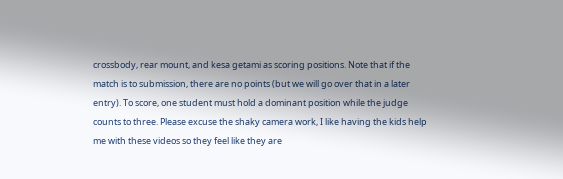crossbody, rear mount, and kesa getami as scoring positions. Note that if the match is to submission, there are no points (but we will go over that in a later entry). To score, one student must hold a dominant position while the judge  counts to three. Please excuse the shaky camera work, I like having the kids help me with these videos so they feel like they are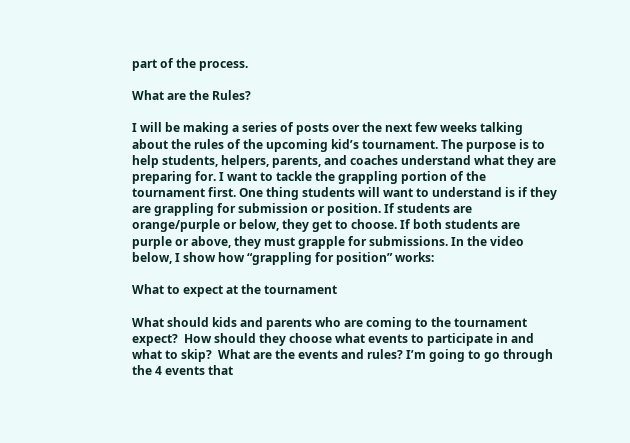part of the process.

What are the Rules?

I will be making a series of posts over the next few weeks talking about the rules of the upcoming kid’s tournament. The purpose is to help students, helpers, parents, and coaches understand what they are preparing for. I want to tackle the grappling portion of the tournament first. One thing students will want to understand is if they are grappling for submission or position. If students are orange/purple or below, they get to choose. If both students are purple or above, they must grapple for submissions. In the video below, I show how “grappling for position” works:

What to expect at the tournament

What should kids and parents who are coming to the tournament expect?  How should they choose what events to participate in and what to skip?  What are the events and rules? I’m going to go through the 4 events that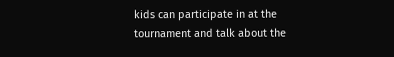kids can participate in at the tournament and talk about the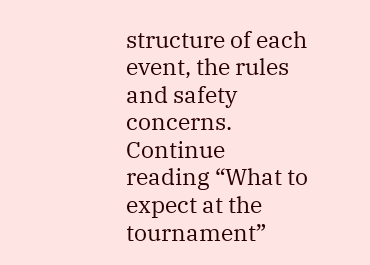structure of each event, the rules and safety concerns. Continue reading “What to expect at the tournament”